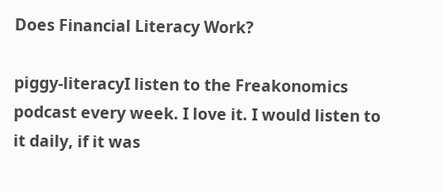Does Financial Literacy Work?

piggy-literacyI listen to the Freakonomics podcast every week. I love it. I would listen to it daily, if it was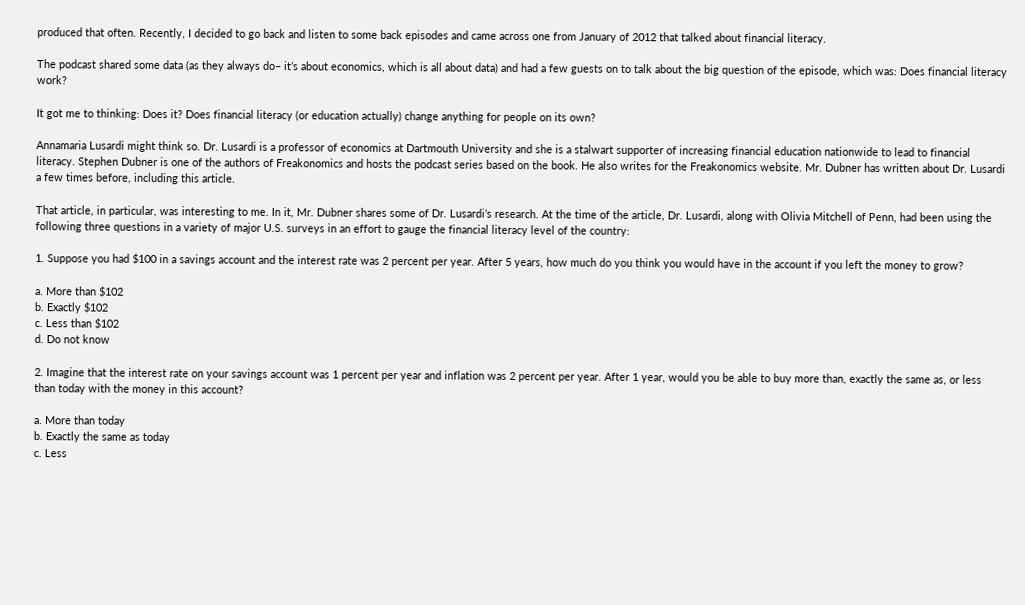produced that often. Recently, I decided to go back and listen to some back episodes and came across one from January of 2012 that talked about financial literacy.

The podcast shared some data (as they always do– it’s about economics, which is all about data) and had a few guests on to talk about the big question of the episode, which was: Does financial literacy work?

It got me to thinking: Does it? Does financial literacy (or education actually) change anything for people on its own?

Annamaria Lusardi might think so. Dr. Lusardi is a professor of economics at Dartmouth University and she is a stalwart supporter of increasing financial education nationwide to lead to financial literacy. Stephen Dubner is one of the authors of Freakonomics and hosts the podcast series based on the book. He also writes for the Freakonomics website. Mr. Dubner has written about Dr. Lusardi a few times before, including this article.

That article, in particular, was interesting to me. In it, Mr. Dubner shares some of Dr. Lusardi’s research. At the time of the article, Dr. Lusardi, along with Olivia Mitchell of Penn, had been using the following three questions in a variety of major U.S. surveys in an effort to gauge the financial literacy level of the country:

1. Suppose you had $100 in a savings account and the interest rate was 2 percent per year. After 5 years, how much do you think you would have in the account if you left the money to grow?

a. More than $102
b. Exactly $102
c. Less than $102
d. Do not know

2. Imagine that the interest rate on your savings account was 1 percent per year and inflation was 2 percent per year. After 1 year, would you be able to buy more than, exactly the same as, or less than today with the money in this account?

a. More than today
b. Exactly the same as today
c. Less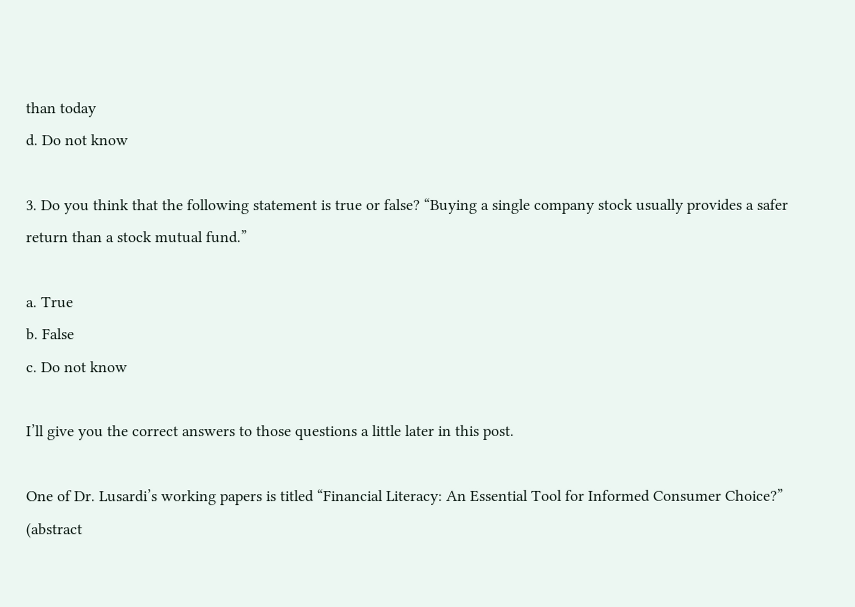than today
d. Do not know

3. Do you think that the following statement is true or false? “Buying a single company stock usually provides a safer return than a stock mutual fund.”

a. True
b. False
c. Do not know

I’ll give you the correct answers to those questions a little later in this post.

One of Dr. Lusardi’s working papers is titled “Financial Literacy: An Essential Tool for Informed Consumer Choice?” (abstract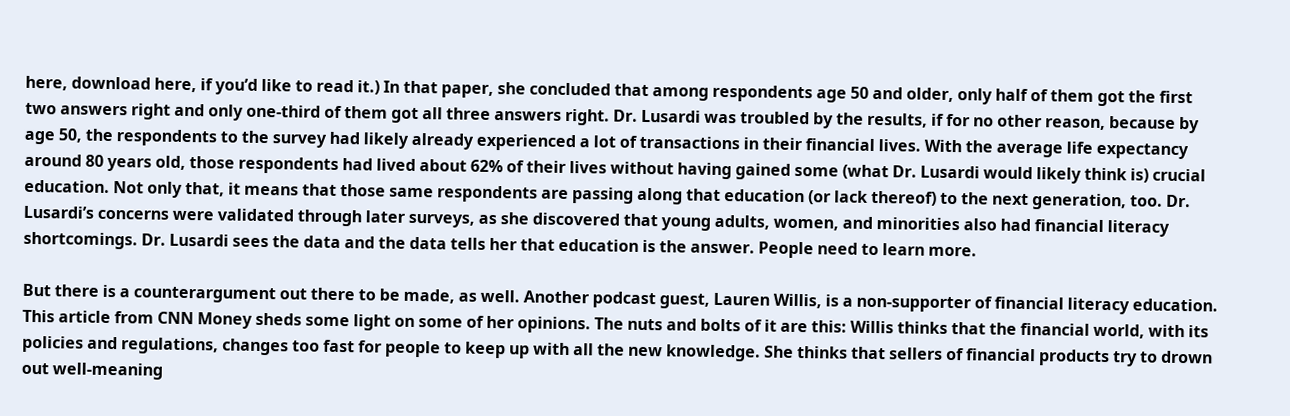here, download here, if you’d like to read it.) In that paper, she concluded that among respondents age 50 and older, only half of them got the first two answers right and only one-third of them got all three answers right. Dr. Lusardi was troubled by the results, if for no other reason, because by age 50, the respondents to the survey had likely already experienced a lot of transactions in their financial lives. With the average life expectancy around 80 years old, those respondents had lived about 62% of their lives without having gained some (what Dr. Lusardi would likely think is) crucial education. Not only that, it means that those same respondents are passing along that education (or lack thereof) to the next generation, too. Dr. Lusardi’s concerns were validated through later surveys, as she discovered that young adults, women, and minorities also had financial literacy shortcomings. Dr. Lusardi sees the data and the data tells her that education is the answer. People need to learn more.

But there is a counterargument out there to be made, as well. Another podcast guest, Lauren Willis, is a non-supporter of financial literacy education. This article from CNN Money sheds some light on some of her opinions. The nuts and bolts of it are this: Willis thinks that the financial world, with its policies and regulations, changes too fast for people to keep up with all the new knowledge. She thinks that sellers of financial products try to drown out well-meaning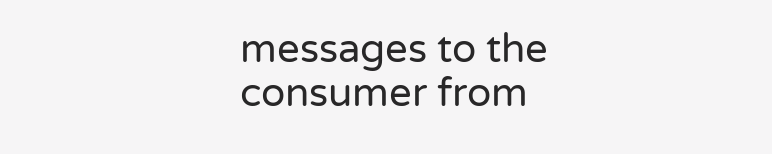messages to the consumer from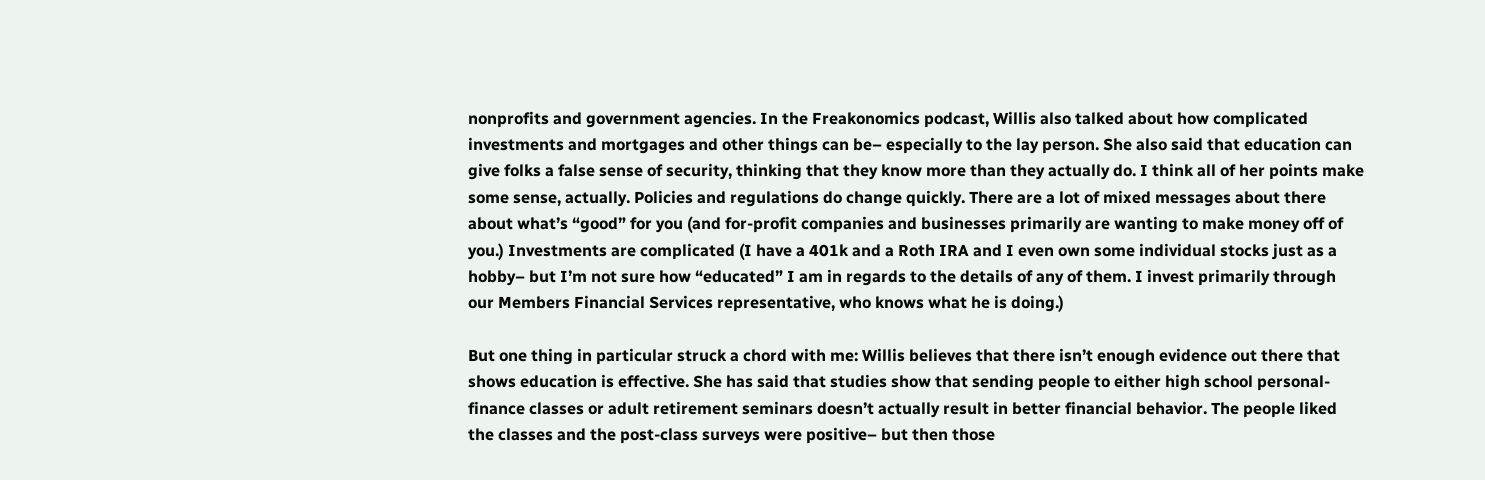nonprofits and government agencies. In the Freakonomics podcast, Willis also talked about how complicated investments and mortgages and other things can be– especially to the lay person. She also said that education can give folks a false sense of security, thinking that they know more than they actually do. I think all of her points make some sense, actually. Policies and regulations do change quickly. There are a lot of mixed messages about there about what’s “good” for you (and for-profit companies and businesses primarily are wanting to make money off of you.) Investments are complicated (I have a 401k and a Roth IRA and I even own some individual stocks just as a hobby– but I’m not sure how “educated” I am in regards to the details of any of them. I invest primarily through our Members Financial Services representative, who knows what he is doing.)

But one thing in particular struck a chord with me: Willis believes that there isn’t enough evidence out there that shows education is effective. She has said that studies show that sending people to either high school personal-finance classes or adult retirement seminars doesn’t actually result in better financial behavior. The people liked the classes and the post-class surveys were positive– but then those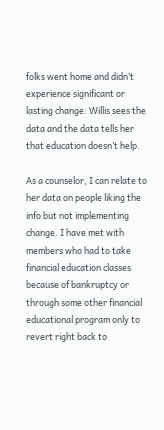folks went home and didn’t experience significant or lasting change. Willis sees the data and the data tells her that education doesn’t help.

As a counselor, I can relate to her data on people liking the info but not implementing change. I have met with members who had to take financial education classes because of bankruptcy or through some other financial educational program only to revert right back to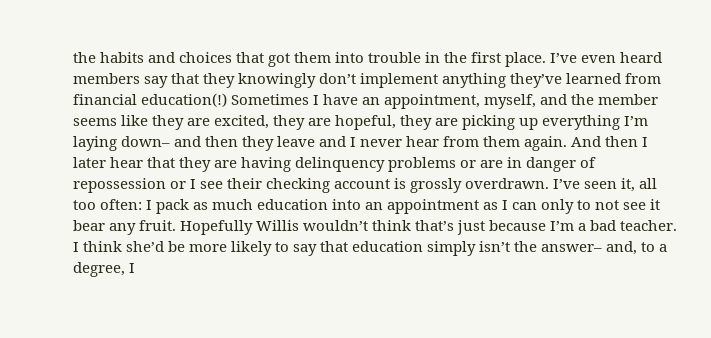the habits and choices that got them into trouble in the first place. I’ve even heard members say that they knowingly don’t implement anything they’ve learned from financial education(!) Sometimes I have an appointment, myself, and the member seems like they are excited, they are hopeful, they are picking up everything I’m laying down– and then they leave and I never hear from them again. And then I later hear that they are having delinquency problems or are in danger of repossession or I see their checking account is grossly overdrawn. I’ve seen it, all too often: I pack as much education into an appointment as I can only to not see it bear any fruit. Hopefully Willis wouldn’t think that’s just because I’m a bad teacher. I think she’d be more likely to say that education simply isn’t the answer– and, to a degree, I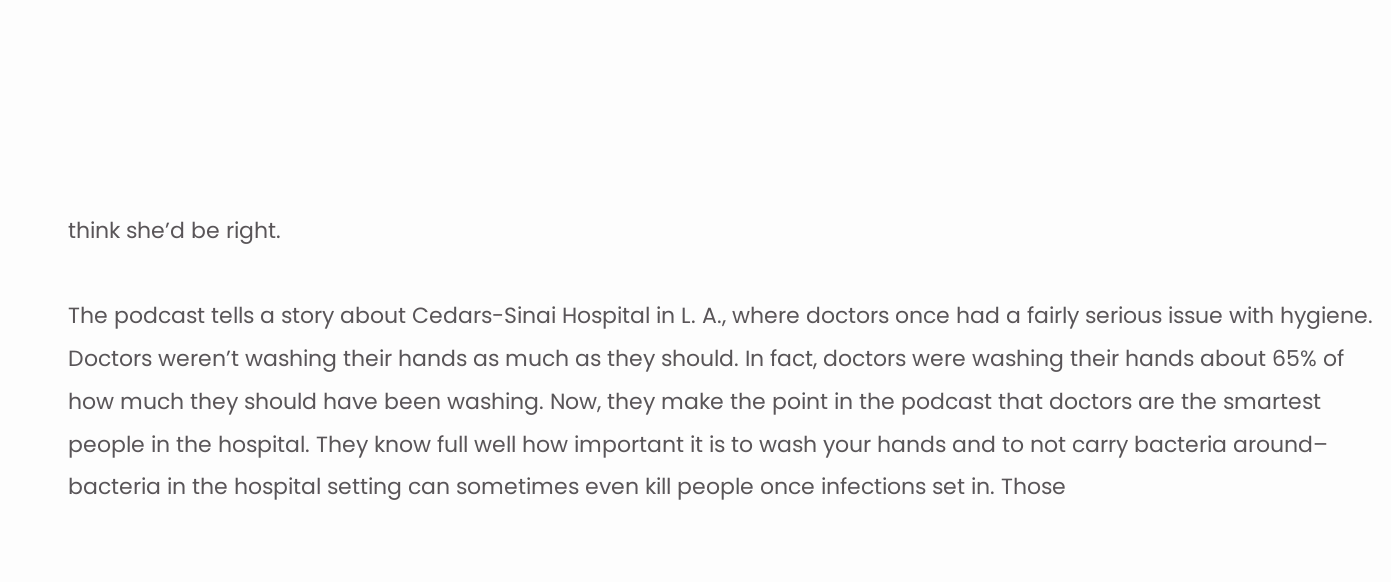think she’d be right.

The podcast tells a story about Cedars-Sinai Hospital in L. A., where doctors once had a fairly serious issue with hygiene. Doctors weren’t washing their hands as much as they should. In fact, doctors were washing their hands about 65% of how much they should have been washing. Now, they make the point in the podcast that doctors are the smartest people in the hospital. They know full well how important it is to wash your hands and to not carry bacteria around– bacteria in the hospital setting can sometimes even kill people once infections set in. Those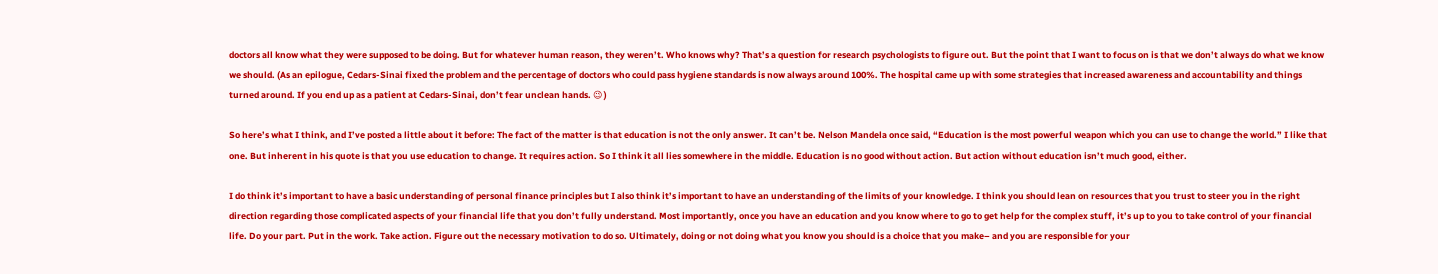doctors all know what they were supposed to be doing. But for whatever human reason, they weren’t. Who knows why? That’s a question for research psychologists to figure out. But the point that I want to focus on is that we don’t always do what we know we should. (As an epilogue, Cedars-Sinai fixed the problem and the percentage of doctors who could pass hygiene standards is now always around 100%. The hospital came up with some strategies that increased awareness and accountability and things turned around. If you end up as a patient at Cedars-Sinai, don’t fear unclean hands. 😉 )

So here’s what I think, and I’ve posted a little about it before: The fact of the matter is that education is not the only answer. It can’t be. Nelson Mandela once said, “Education is the most powerful weapon which you can use to change the world.” I like that one. But inherent in his quote is that you use education to change. It requires action. So I think it all lies somewhere in the middle. Education is no good without action. But action without education isn’t much good, either.

I do think it’s important to have a basic understanding of personal finance principles but I also think it’s important to have an understanding of the limits of your knowledge. I think you should lean on resources that you trust to steer you in the right direction regarding those complicated aspects of your financial life that you don’t fully understand. Most importantly, once you have an education and you know where to go to get help for the complex stuff, it’s up to you to take control of your financial life. Do your part. Put in the work. Take action. Figure out the necessary motivation to do so. Ultimately, doing or not doing what you know you should is a choice that you make– and you are responsible for your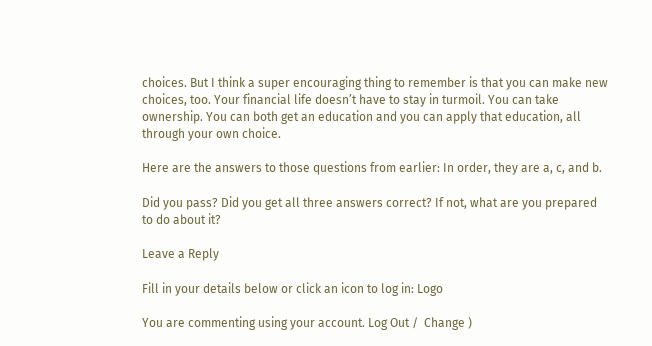choices. But I think a super encouraging thing to remember is that you can make new choices, too. Your financial life doesn’t have to stay in turmoil. You can take ownership. You can both get an education and you can apply that education, all through your own choice.

Here are the answers to those questions from earlier: In order, they are a, c, and b.

Did you pass? Did you get all three answers correct? If not, what are you prepared to do about it?

Leave a Reply

Fill in your details below or click an icon to log in: Logo

You are commenting using your account. Log Out /  Change )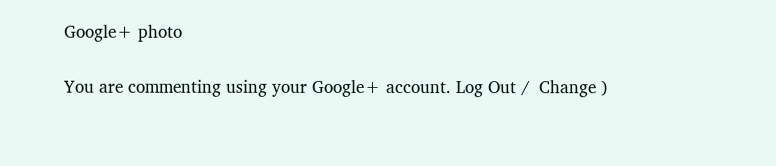Google+ photo

You are commenting using your Google+ account. Log Out /  Change )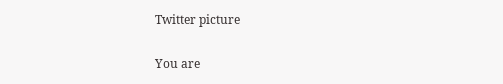Twitter picture

You are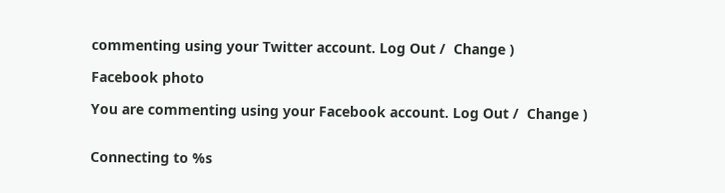commenting using your Twitter account. Log Out /  Change )

Facebook photo

You are commenting using your Facebook account. Log Out /  Change )


Connecting to %s